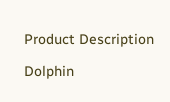Product Description

Dolphin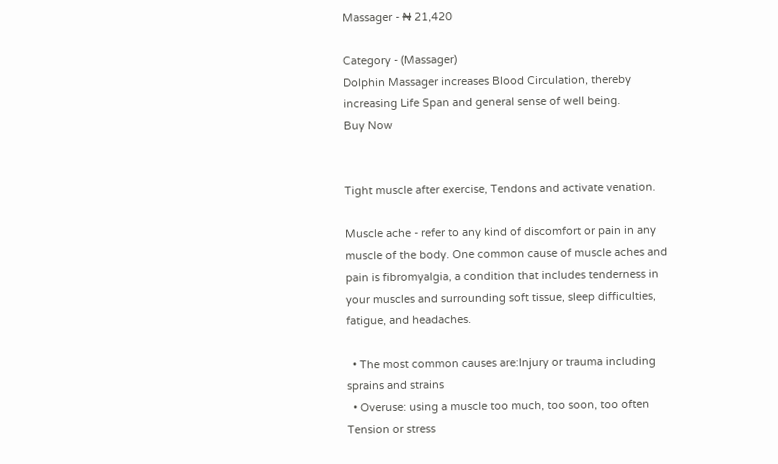Massager - ₦ 21,420

Category - (Massager)
Dolphin Massager increases Blood Circulation, thereby increasing Life Span and general sense of well being.
Buy Now


Tight muscle after exercise, Tendons and activate venation.

Muscle ache - refer to any kind of discomfort or pain in any muscle of the body. One common cause of muscle aches and pain is fibromyalgia, a condition that includes tenderness in your muscles and surrounding soft tissue, sleep difficulties, fatigue, and headaches.

  • The most common causes are:Injury or trauma including sprains and strains
  • Overuse: using a muscle too much, too soon, too often Tension or stress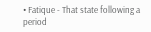• Fatique - That state following a period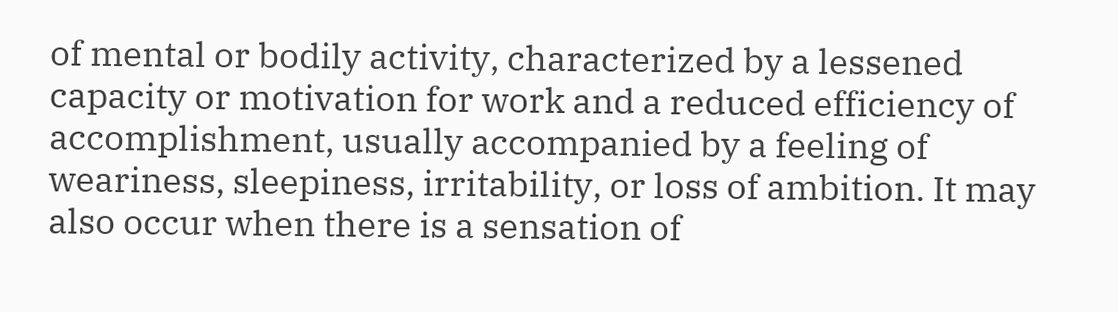of mental or bodily activity, characterized by a lessened capacity or motivation for work and a reduced efficiency of accomplishment, usually accompanied by a feeling of weariness, sleepiness, irritability, or loss of ambition. It may also occur when there is a sensation of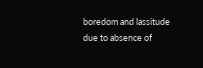boredom and lassitude due to absence of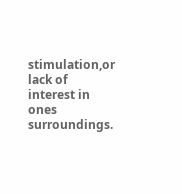stimulation,or lack of interest in ones surroundings.